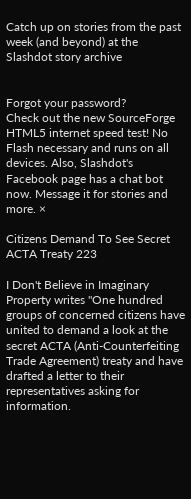Catch up on stories from the past week (and beyond) at the Slashdot story archive


Forgot your password?
Check out the new SourceForge HTML5 internet speed test! No Flash necessary and runs on all devices. Also, Slashdot's Facebook page has a chat bot now. Message it for stories and more. ×

Citizens Demand To See Secret ACTA Treaty 223

I Don't Believe in Imaginary Property writes "One hundred groups of concerned citizens have united to demand a look at the secret ACTA (Anti-Counterfeiting Trade Agreement) treaty and have drafted a letter to their representatives asking for information.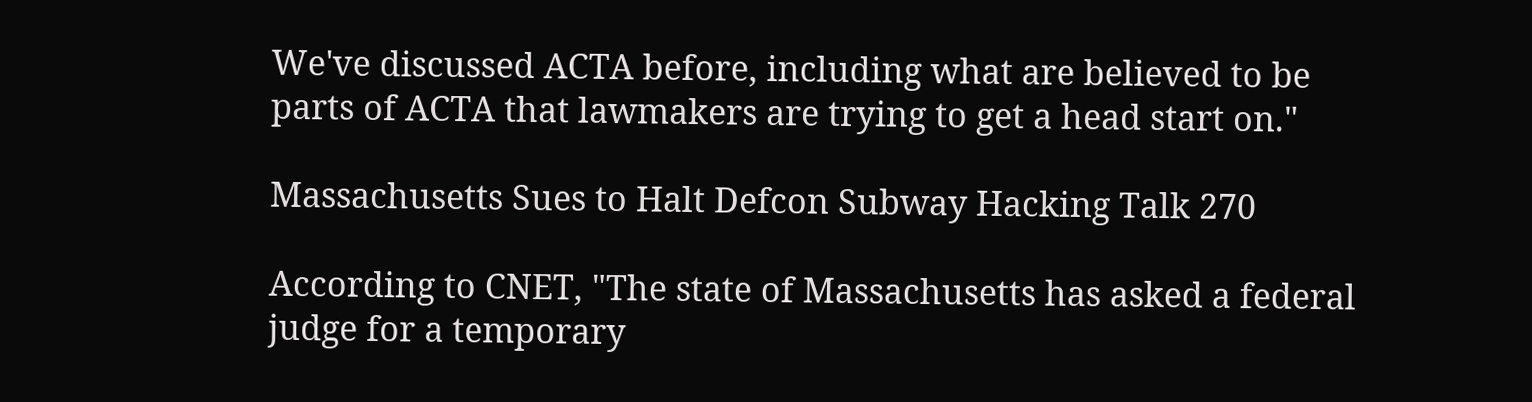We've discussed ACTA before, including what are believed to be parts of ACTA that lawmakers are trying to get a head start on."

Massachusetts Sues to Halt Defcon Subway Hacking Talk 270

According to CNET, "The state of Massachusetts has asked a federal judge for a temporary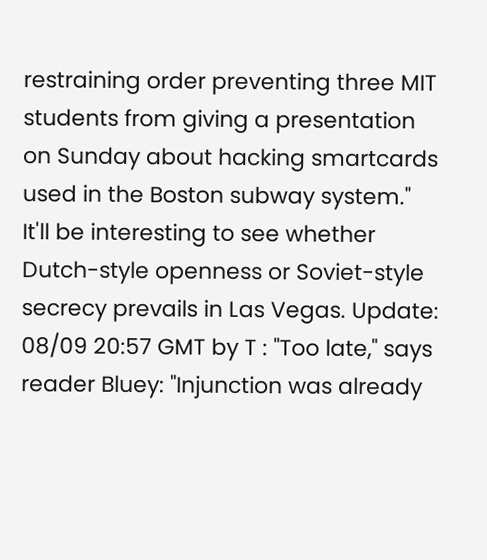restraining order preventing three MIT students from giving a presentation on Sunday about hacking smartcards used in the Boston subway system." It'll be interesting to see whether Dutch-style openness or Soviet-style secrecy prevails in Las Vegas. Update: 08/09 20:57 GMT by T : "Too late," says reader Bluey: "Injunction was already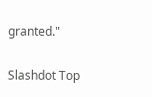granted."

Slashdot Top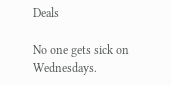Deals

No one gets sick on Wednesdays.